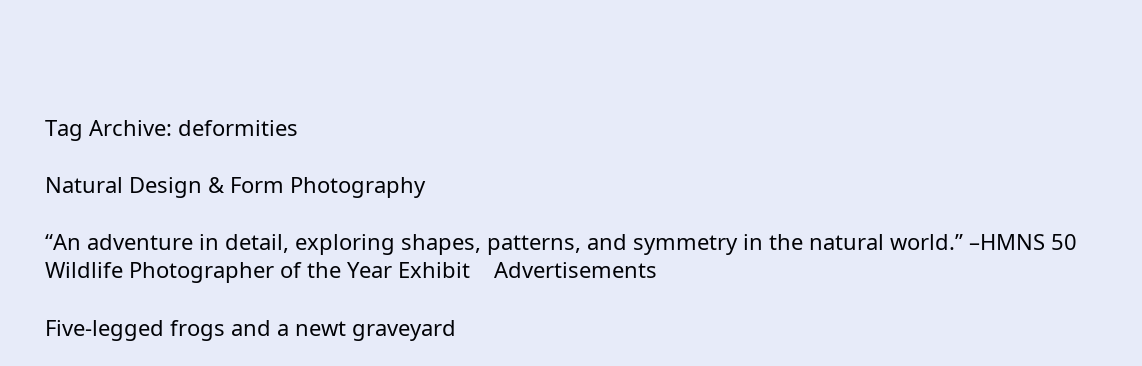Tag Archive: deformities

Natural Design & Form Photography

“An adventure in detail, exploring shapes, patterns, and symmetry in the natural world.” –HMNS 50 Wildlife Photographer of the Year Exhibit    Advertisements

Five-legged frogs and a newt graveyard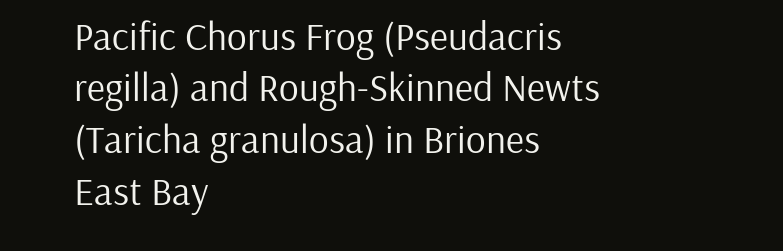Pacific Chorus Frog (Pseudacris regilla) and Rough-Skinned Newts (Taricha granulosa) in Briones East Bay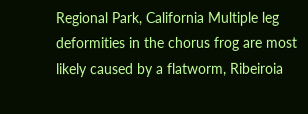Regional Park, California Multiple leg deformities in the chorus frog are most likely caused by a flatworm, Ribeiroia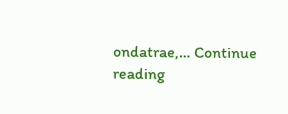ondatrae,… Continue reading